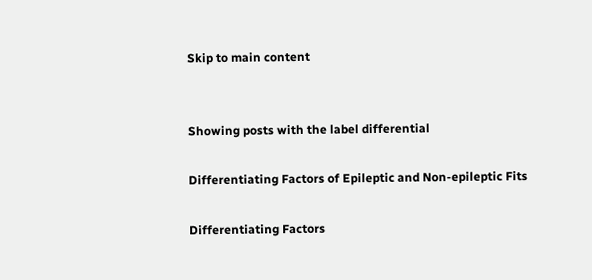Skip to main content


Showing posts with the label differential

Differentiating Factors of Epileptic and Non-epileptic Fits

Differentiating Factors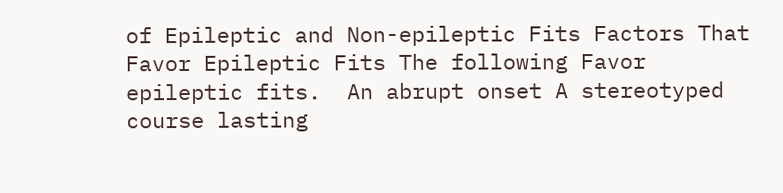of Epileptic and Non-epileptic Fits Factors That Favor Epileptic Fits The following Favor epileptic fits.  An abrupt onset A stereotyped course lasting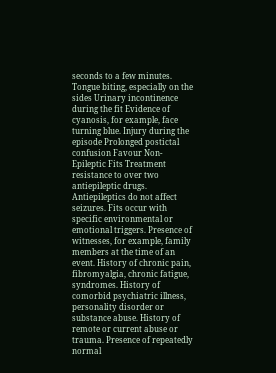seconds to a few minutes. Tongue biting, especially on the sides Urinary incontinence during the fit Evidence of cyanosis, for example, face turning blue. Injury during the episode Prolonged postictal confusion Favour Non-Epileptic Fits Treatment resistance to over two antiepileptic drugs. Antiepileptics do not affect seizures. Fits occur with specific environmental or emotional triggers. Presence of witnesses, for example, family members at the time of an event. History of chronic pain, fibromyalgia, chronic fatigue, syndromes. History of comorbid psychiatric illness, personality disorder or substance abuse. History of remote or current abuse or trauma. Presence of repeatedly normal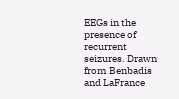EEGs in the presence of recurrent seizures. Drawn from Benbadis and LaFrance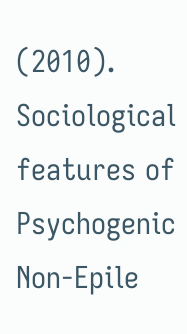(2010). Sociological features of Psychogenic Non-Epile